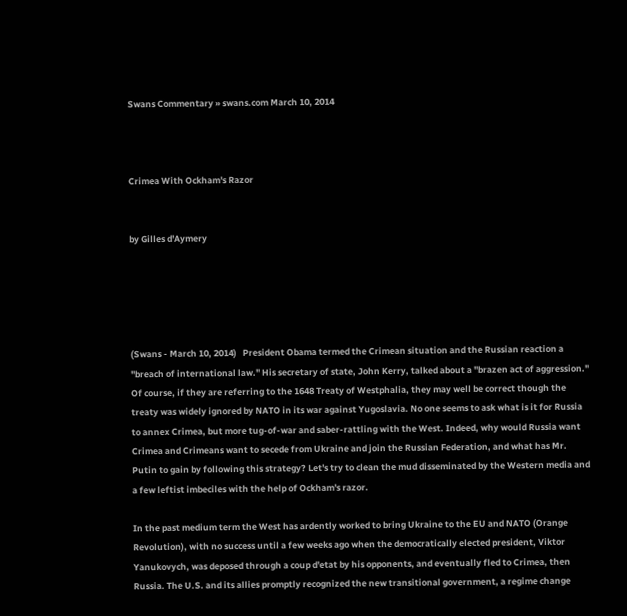Swans Commentary » swans.com March 10, 2014



Crimea With Ockham's Razor


by Gilles d'Aymery





(Swans - March 10, 2014)   President Obama termed the Crimean situation and the Russian reaction a "breach of international law." His secretary of state, John Kerry, talked about a "brazen act of aggression." Of course, if they are referring to the 1648 Treaty of Westphalia, they may well be correct though the treaty was widely ignored by NATO in its war against Yugoslavia. No one seems to ask what is it for Russia to annex Crimea, but more tug-of-war and saber-rattling with the West. Indeed, why would Russia want Crimea and Crimeans want to secede from Ukraine and join the Russian Federation, and what has Mr. Putin to gain by following this strategy? Let's try to clean the mud disseminated by the Western media and a few leftist imbeciles with the help of Ockham's razor.

In the past medium term the West has ardently worked to bring Ukraine to the EU and NATO (Orange Revolution), with no success until a few weeks ago when the democratically elected president, Viktor Yanukovych, was deposed through a coup d'etat by his opponents, and eventually fled to Crimea, then Russia. The U.S. and its allies promptly recognized the new transitional government, a regime change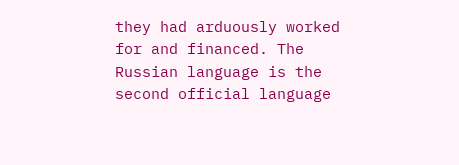they had arduously worked for and financed. The Russian language is the second official language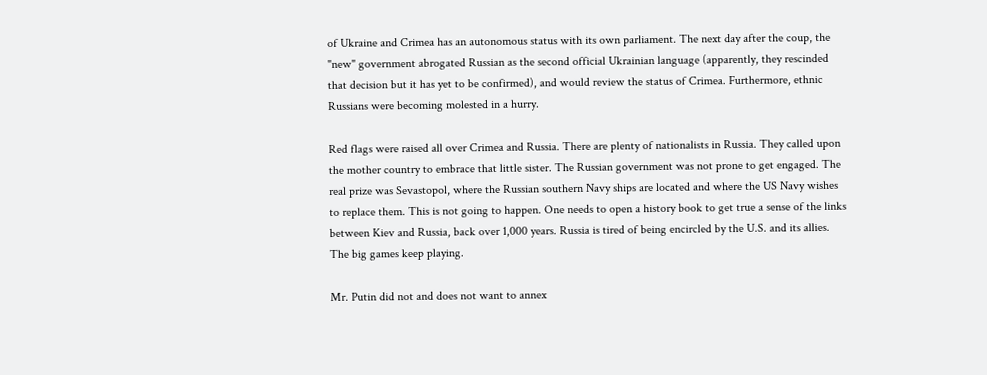of Ukraine and Crimea has an autonomous status with its own parliament. The next day after the coup, the "new" government abrogated Russian as the second official Ukrainian language (apparently, they rescinded that decision but it has yet to be confirmed), and would review the status of Crimea. Furthermore, ethnic Russians were becoming molested in a hurry.

Red flags were raised all over Crimea and Russia. There are plenty of nationalists in Russia. They called upon the mother country to embrace that little sister. The Russian government was not prone to get engaged. The real prize was Sevastopol, where the Russian southern Navy ships are located and where the US Navy wishes to replace them. This is not going to happen. One needs to open a history book to get true a sense of the links between Kiev and Russia, back over 1,000 years. Russia is tired of being encircled by the U.S. and its allies. The big games keep playing.

Mr. Putin did not and does not want to annex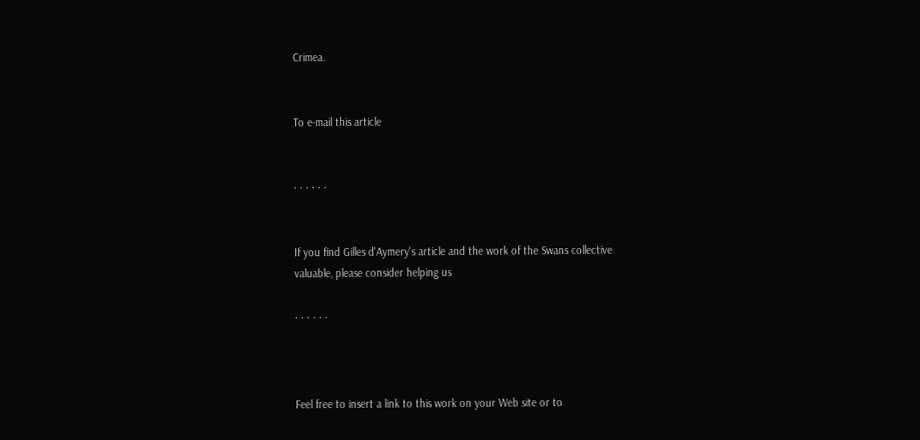Crimea.


To e-mail this article


· · · · · ·


If you find Gilles d'Aymery's article and the work of the Swans collective
valuable, please consider helping us

· · · · · ·



Feel free to insert a link to this work on your Web site or to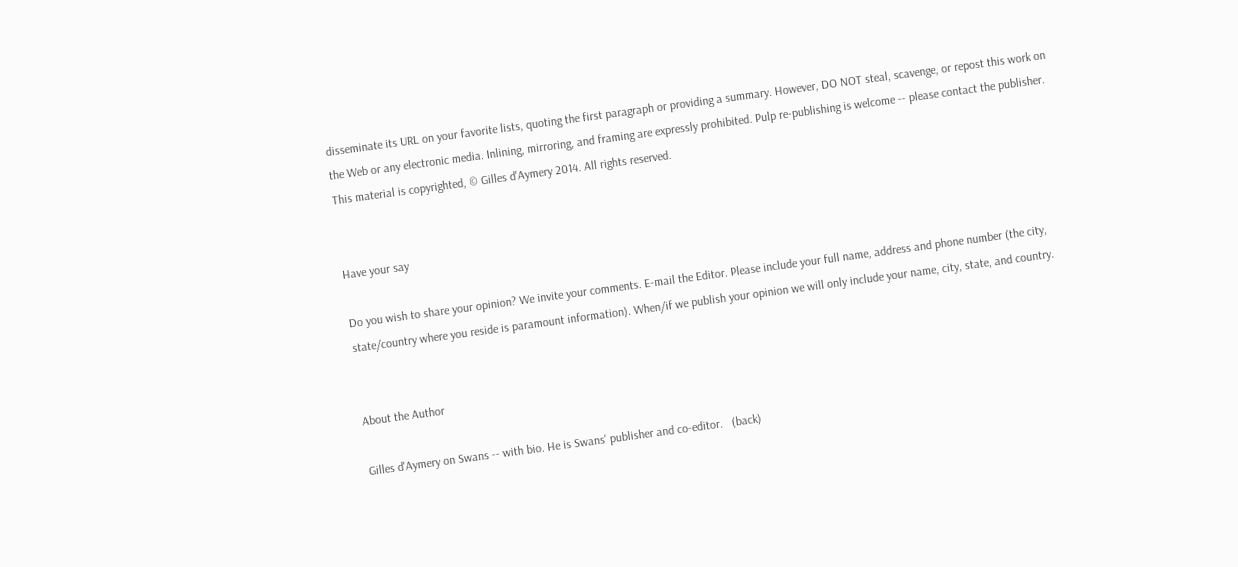disseminate its URL on your favorite lists, quoting the first paragraph or providing a summary. However, DO NOT steal, scavenge, or repost this work on the Web or any electronic media. Inlining, mirroring, and framing are expressly prohibited. Pulp re-publishing is welcome -- please contact the publisher. This material is copyrighted, © Gilles d'Aymery 2014. All rights reserved.


Have your say

Do you wish to share your opinion? We invite your comments. E-mail the Editor. Please include your full name, address and phone number (the city, state/country where you reside is paramount information). When/if we publish your opinion we will only include your name, city, state, and country.


About the Author

Gilles d'Aymery on Swans -- with bio. He is Swans' publisher and co-editor.   (back)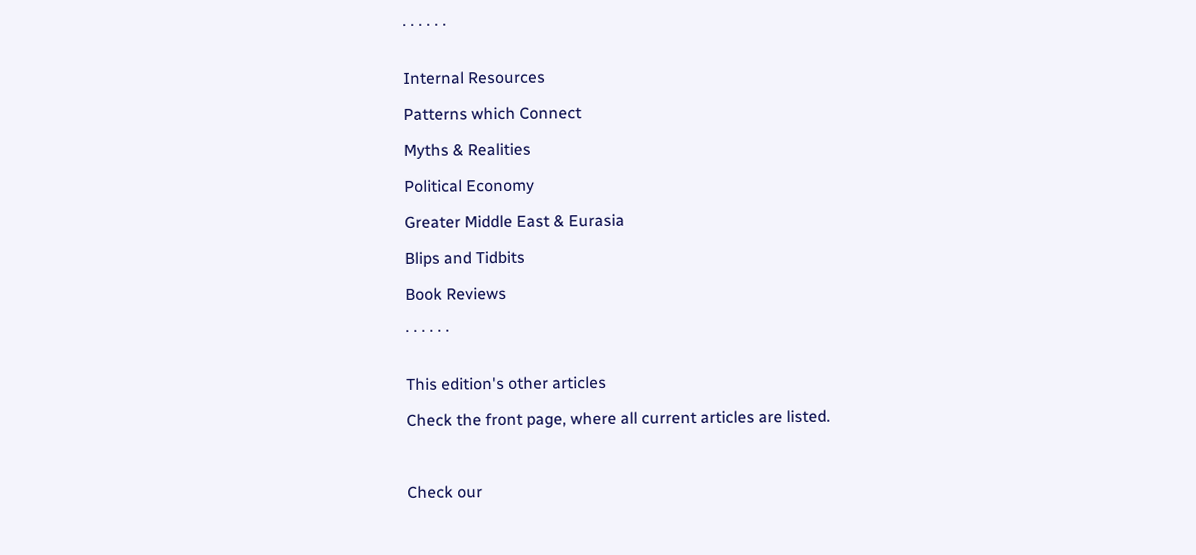· · · · · ·


Internal Resources

Patterns which Connect

Myths & Realities

Political Economy

Greater Middle East & Eurasia

Blips and Tidbits

Book Reviews

· · · · · ·


This edition's other articles

Check the front page, where all current articles are listed.



Check our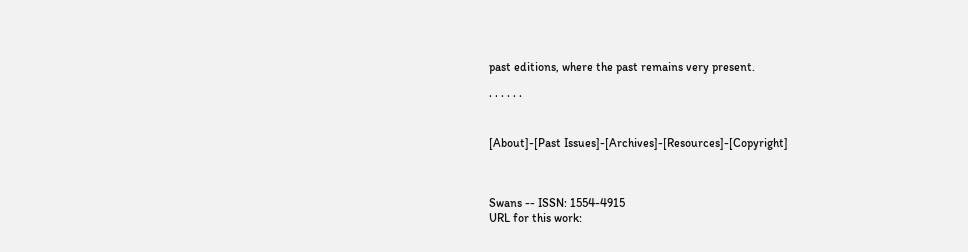past editions, where the past remains very present.

· · · · · ·


[About]-[Past Issues]-[Archives]-[Resources]-[Copyright]



Swans -- ISSN: 1554-4915
URL for this work: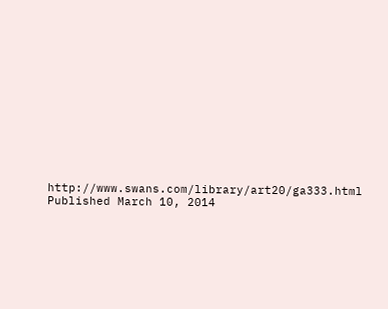http://www.swans.com/library/art20/ga333.html
Published March 10, 2014